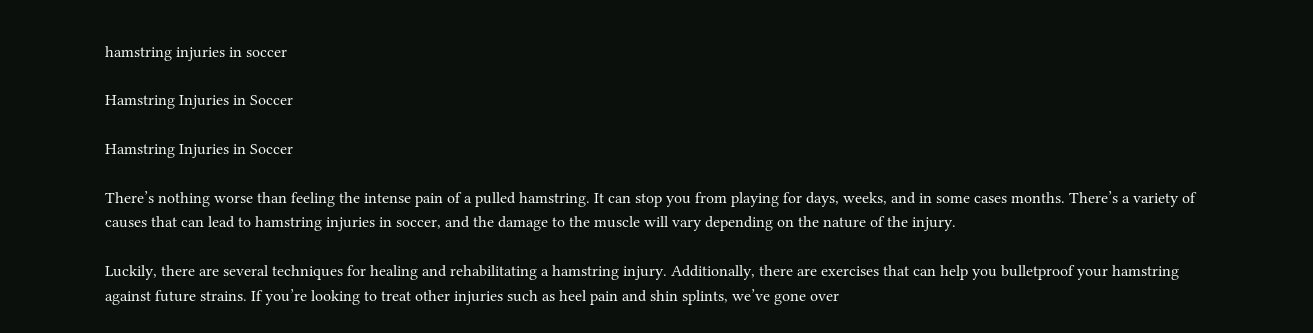hamstring injuries in soccer

Hamstring Injuries in Soccer

Hamstring Injuries in Soccer

There’s nothing worse than feeling the intense pain of a pulled hamstring. It can stop you from playing for days, weeks, and in some cases months. There’s a variety of causes that can lead to hamstring injuries in soccer, and the damage to the muscle will vary depending on the nature of the injury.

Luckily, there are several techniques for healing and rehabilitating a hamstring injury. Additionally, there are exercises that can help you bulletproof your hamstring against future strains. If you’re looking to treat other injuries such as heel pain and shin splints, we’ve gone over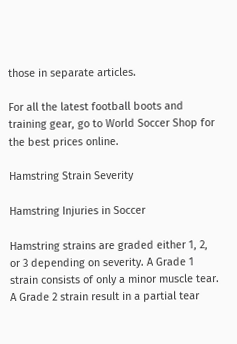those in separate articles.

For all the latest football boots and training gear, go to World Soccer Shop for the best prices online.

Hamstring Strain Severity

Hamstring Injuries in Soccer

Hamstring strains are graded either 1, 2, or 3 depending on severity. A Grade 1 strain consists of only a minor muscle tear. A Grade 2 strain result in a partial tear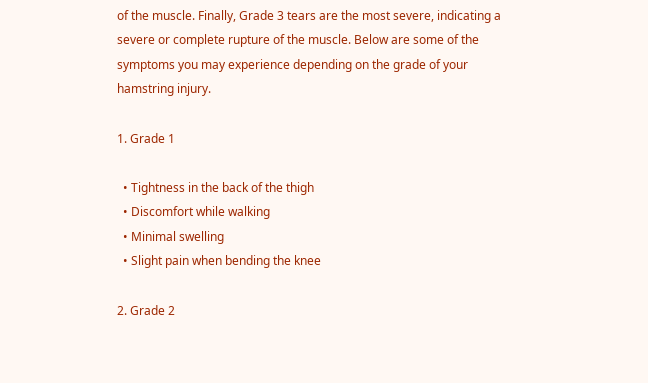of the muscle. Finally, Grade 3 tears are the most severe, indicating a severe or complete rupture of the muscle. Below are some of the symptoms you may experience depending on the grade of your hamstring injury.

1. Grade 1

  • Tightness in the back of the thigh
  • Discomfort while walking
  • Minimal swelling
  • Slight pain when bending the knee

2. Grade 2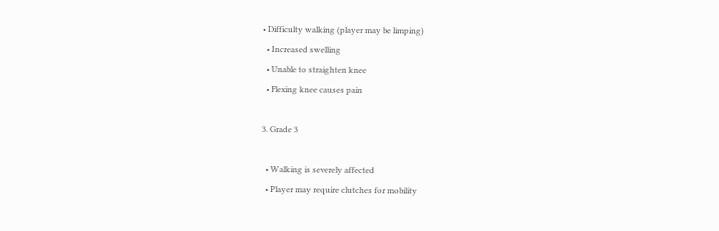• Difficulty walking (player may be limping)
  • Increased swelling
  • Unable to straighten knee
  • Flexing knee causes pain

3. Grade 3

  • Walking is severely affected
  • Player may require clutches for mobility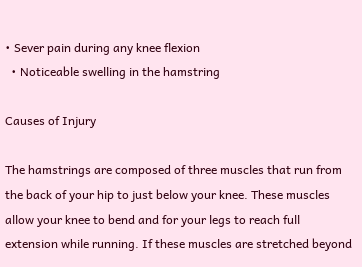• Sever pain during any knee flexion
  • Noticeable swelling in the hamstring

Causes of Injury

The hamstrings are composed of three muscles that run from the back of your hip to just below your knee. These muscles allow your knee to bend and for your legs to reach full extension while running. If these muscles are stretched beyond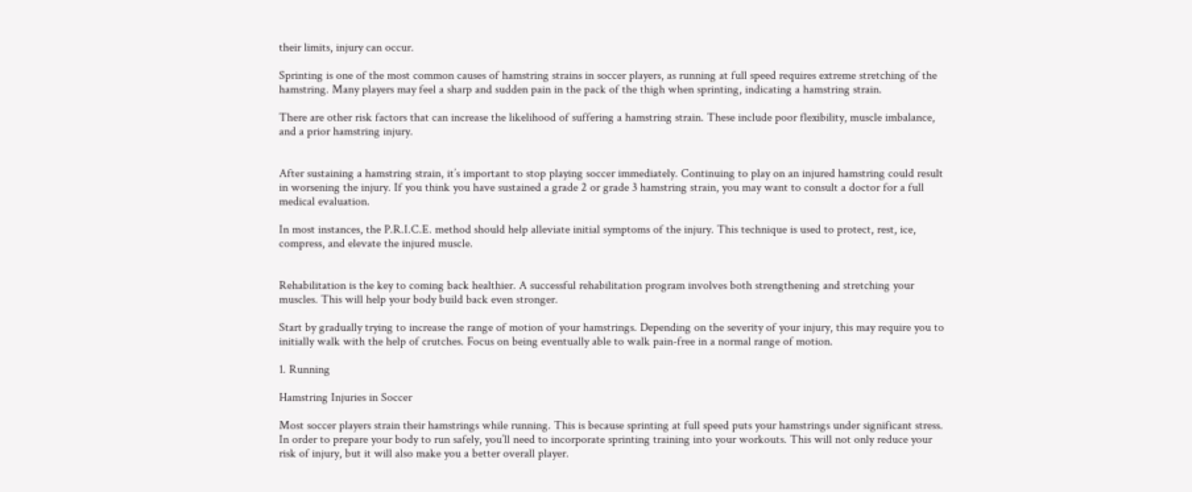their limits, injury can occur.

Sprinting is one of the most common causes of hamstring strains in soccer players, as running at full speed requires extreme stretching of the hamstring. Many players may feel a sharp and sudden pain in the pack of the thigh when sprinting, indicating a hamstring strain.

There are other risk factors that can increase the likelihood of suffering a hamstring strain. These include poor flexibility, muscle imbalance, and a prior hamstring injury.


After sustaining a hamstring strain, it’s important to stop playing soccer immediately. Continuing to play on an injured hamstring could result in worsening the injury. If you think you have sustained a grade 2 or grade 3 hamstring strain, you may want to consult a doctor for a full medical evaluation.

In most instances, the P.R.I.C.E. method should help alleviate initial symptoms of the injury. This technique is used to protect, rest, ice, compress, and elevate the injured muscle.


Rehabilitation is the key to coming back healthier. A successful rehabilitation program involves both strengthening and stretching your muscles. This will help your body build back even stronger.

Start by gradually trying to increase the range of motion of your hamstrings. Depending on the severity of your injury, this may require you to initially walk with the help of crutches. Focus on being eventually able to walk pain-free in a normal range of motion.

1. Running

Hamstring Injuries in Soccer

Most soccer players strain their hamstrings while running. This is because sprinting at full speed puts your hamstrings under significant stress. In order to prepare your body to run safely, you’ll need to incorporate sprinting training into your workouts. This will not only reduce your risk of injury, but it will also make you a better overall player.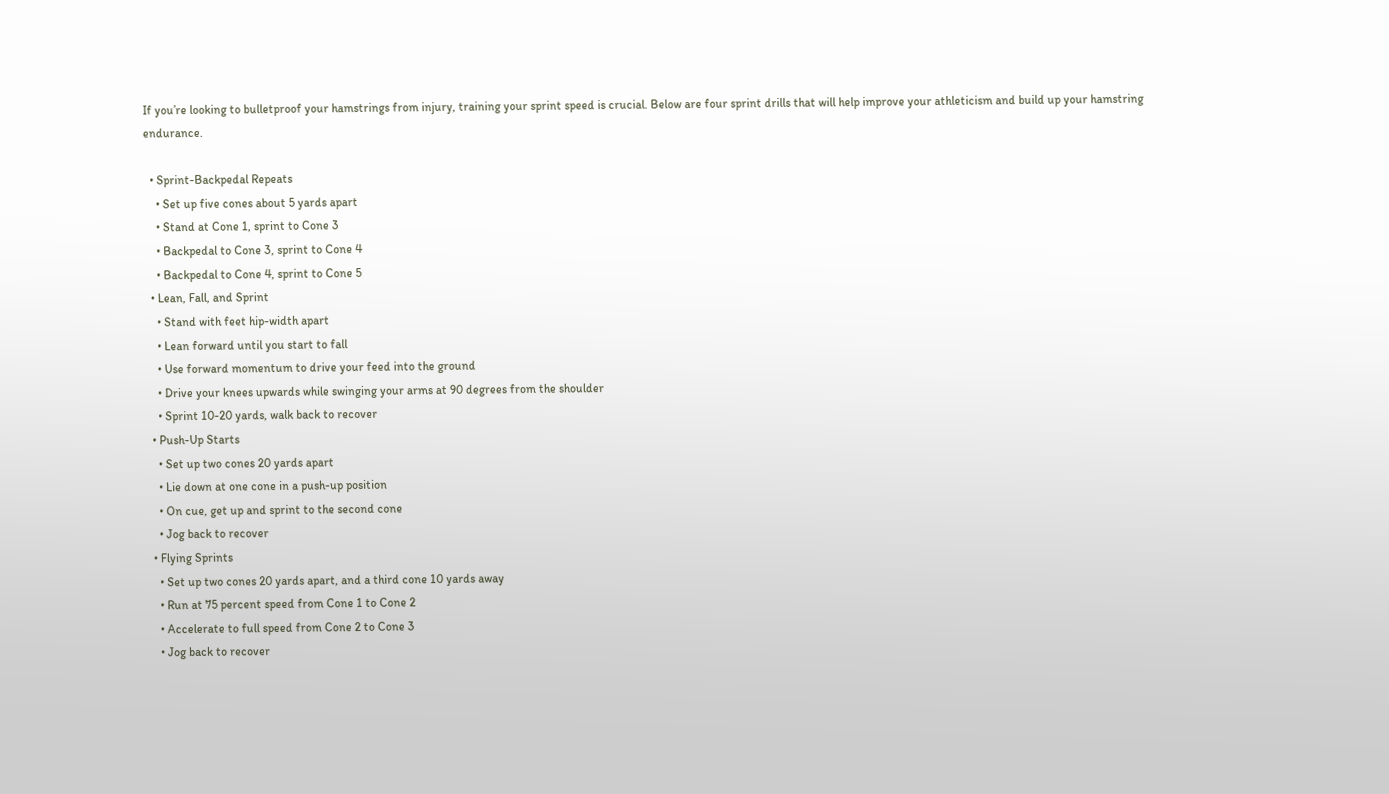If you’re looking to bulletproof your hamstrings from injury, training your sprint speed is crucial. Below are four sprint drills that will help improve your athleticism and build up your hamstring endurance.

  • Sprint-Backpedal Repeats
    • Set up five cones about 5 yards apart
    • Stand at Cone 1, sprint to Cone 3
    • Backpedal to Cone 3, sprint to Cone 4
    • Backpedal to Cone 4, sprint to Cone 5
  • Lean, Fall, and Sprint
    • Stand with feet hip-width apart
    • Lean forward until you start to fall
    • Use forward momentum to drive your feed into the ground
    • Drive your knees upwards while swinging your arms at 90 degrees from the shoulder
    • Sprint 10-20 yards, walk back to recover
  • Push-Up Starts
    • Set up two cones 20 yards apart
    • Lie down at one cone in a push-up position
    • On cue, get up and sprint to the second cone
    • Jog back to recover
  • Flying Sprints
    • Set up two cones 20 yards apart, and a third cone 10 yards away
    • Run at 75 percent speed from Cone 1 to Cone 2
    • Accelerate to full speed from Cone 2 to Cone 3
    • Jog back to recover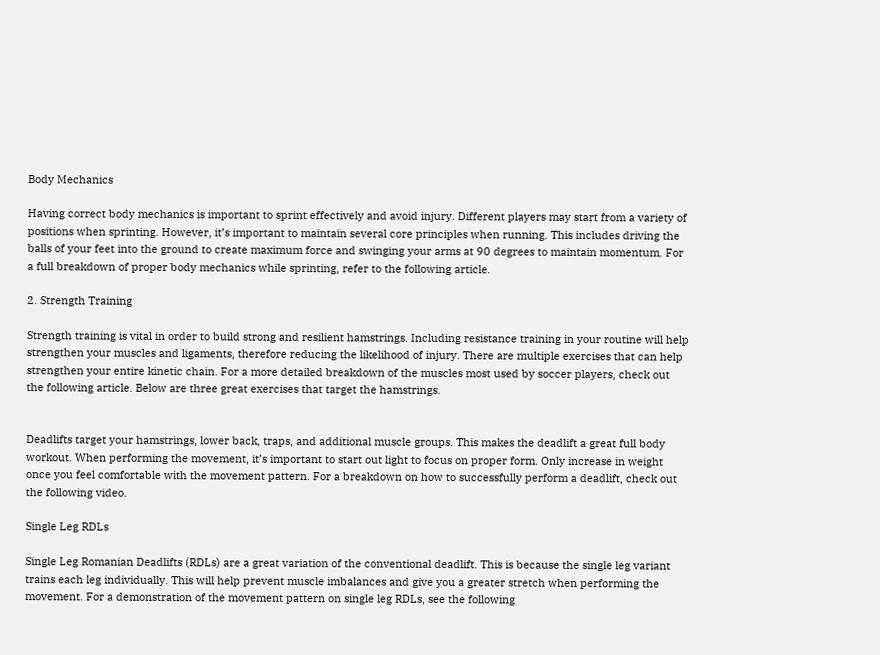Body Mechanics

Having correct body mechanics is important to sprint effectively and avoid injury. Different players may start from a variety of positions when sprinting. However, it’s important to maintain several core principles when running. This includes driving the balls of your feet into the ground to create maximum force and swinging your arms at 90 degrees to maintain momentum. For a full breakdown of proper body mechanics while sprinting, refer to the following article.

2. Strength Training

Strength training is vital in order to build strong and resilient hamstrings. Including resistance training in your routine will help strengthen your muscles and ligaments, therefore reducing the likelihood of injury. There are multiple exercises that can help strengthen your entire kinetic chain. For a more detailed breakdown of the muscles most used by soccer players, check out the following article. Below are three great exercises that target the hamstrings.


Deadlifts target your hamstrings, lower back, traps, and additional muscle groups. This makes the deadlift a great full body workout. When performing the movement, it’s important to start out light to focus on proper form. Only increase in weight once you feel comfortable with the movement pattern. For a breakdown on how to successfully perform a deadlift, check out the following video.

Single Leg RDLs

Single Leg Romanian Deadlifts (RDLs) are a great variation of the conventional deadlift. This is because the single leg variant trains each leg individually. This will help prevent muscle imbalances and give you a greater stretch when performing the movement. For a demonstration of the movement pattern on single leg RDLs, see the following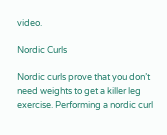video.

Nordic Curls

Nordic curls prove that you don’t need weights to get a killer leg exercise. Performing a nordic curl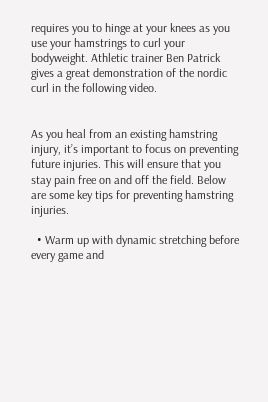requires you to hinge at your knees as you use your hamstrings to curl your bodyweight. Athletic trainer Ben Patrick gives a great demonstration of the nordic curl in the following video.


As you heal from an existing hamstring injury, it’s important to focus on preventing future injuries. This will ensure that you stay pain free on and off the field. Below are some key tips for preventing hamstring injuries.

  • Warm up with dynamic stretching before every game and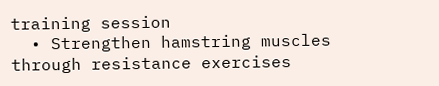training session
  • Strengthen hamstring muscles through resistance exercises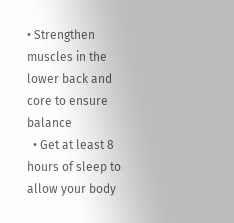• Strengthen muscles in the lower back and core to ensure balance
  • Get at least 8 hours of sleep to allow your body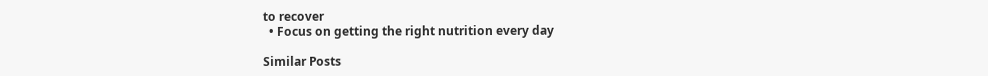to recover
  • Focus on getting the right nutrition every day

Similar Posts